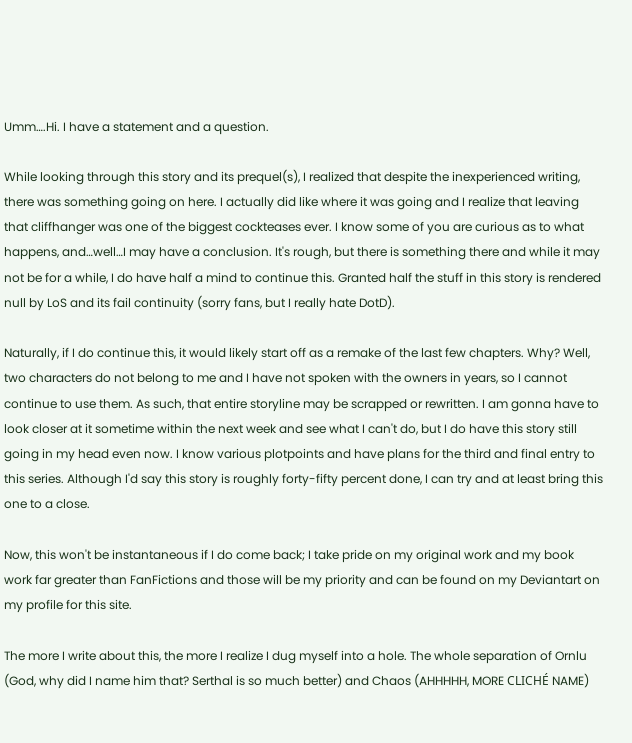Umm….Hi. I have a statement and a question.

While looking through this story and its prequel(s), I realized that despite the inexperienced writing, there was something going on here. I actually did like where it was going and I realize that leaving that cliffhanger was one of the biggest cockteases ever. I know some of you are curious as to what happens, and…well…I may have a conclusion. It's rough, but there is something there and while it may not be for a while, I do have half a mind to continue this. Granted half the stuff in this story is rendered null by LoS and its fail continuity (sorry fans, but I really hate DotD).

Naturally, if I do continue this, it would likely start off as a remake of the last few chapters. Why? Well, two characters do not belong to me and I have not spoken with the owners in years, so I cannot continue to use them. As such, that entire storyline may be scrapped or rewritten. I am gonna have to look closer at it sometime within the next week and see what I can't do, but I do have this story still going in my head even now. I know various plotpoints and have plans for the third and final entry to this series. Although I'd say this story is roughly forty-fifty percent done, I can try and at least bring this one to a close.

Now, this won't be instantaneous if I do come back; I take pride on my original work and my book work far greater than FanFictions and those will be my priority and can be found on my Deviantart on my profile for this site.

The more I write about this, the more I realize I dug myself into a hole. The whole separation of Ornlu (God, why did I name him that? Serthal is so much better) and Chaos (AHHHHH, MORE CLICHÉ NAME)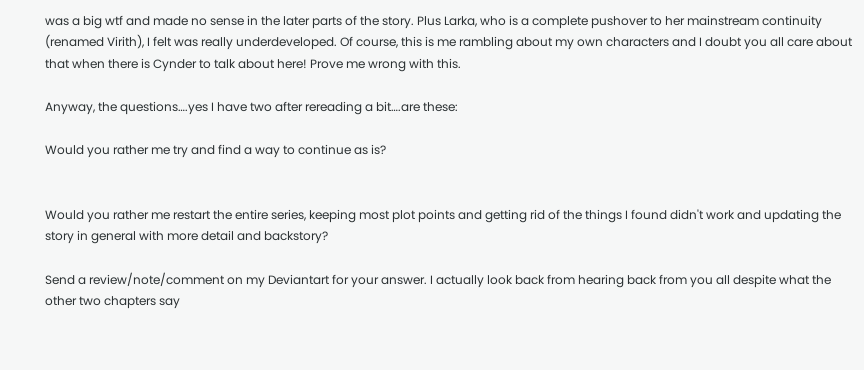was a big wtf and made no sense in the later parts of the story. Plus Larka, who is a complete pushover to her mainstream continuity (renamed Virith), I felt was really underdeveloped. Of course, this is me rambling about my own characters and I doubt you all care about that when there is Cynder to talk about here! Prove me wrong with this.

Anyway, the questions….yes I have two after rereading a bit….are these:

Would you rather me try and find a way to continue as is?


Would you rather me restart the entire series, keeping most plot points and getting rid of the things I found didn't work and updating the story in general with more detail and backstory?

Send a review/note/comment on my Deviantart for your answer. I actually look back from hearing back from you all despite what the other two chapters say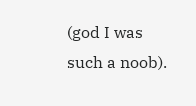(god I was such a noob).